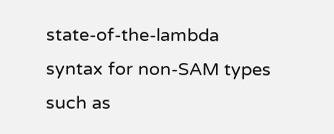state-of-the-lambda syntax for non-SAM types such as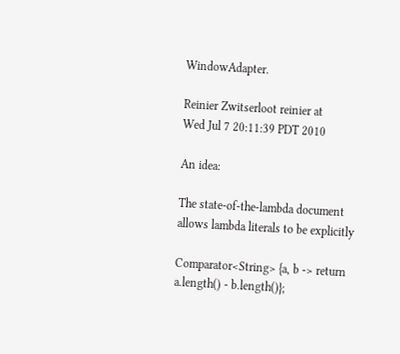WindowAdapter.

Reinier Zwitserloot reinier at
Wed Jul 7 20:11:39 PDT 2010

An idea:

The state-of-the-lambda document allows lambda literals to be explicitly

Comparator<String> {a, b -> return a.length() - b.length()};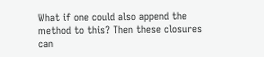What if one could also append the method to this? Then these closures can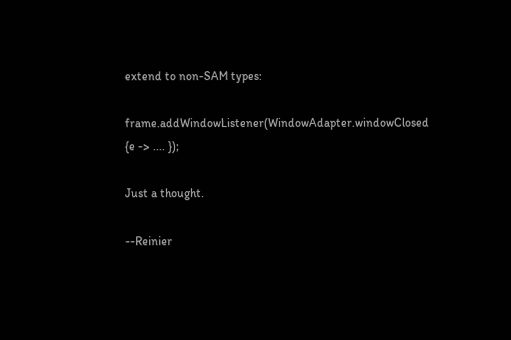extend to non-SAM types:

frame.addWindowListener(WindowAdapter.windowClosed {e -> .... });

Just a thought.

--Reinier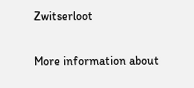Zwitserloot

More information about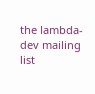the lambda-dev mailing list